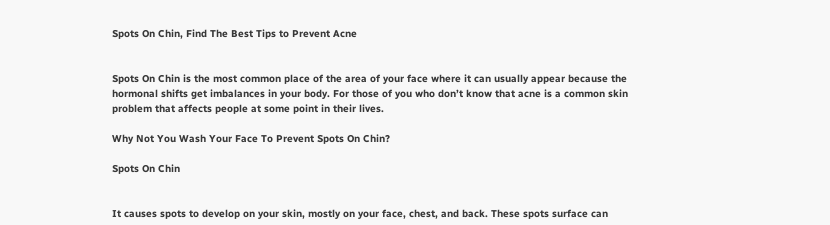Spots On Chin, Find The Best Tips to Prevent Acne


Spots On Chin is the most common place of the area of your face where it can usually appear because the hormonal shifts get imbalances in your body. For those of you who don’t know that acne is a common skin problem that affects people at some point in their lives.

Why Not You Wash Your Face To Prevent Spots On Chin?

Spots On Chin


It causes spots to develop on your skin, mostly on your face, chest, and back. These spots surface can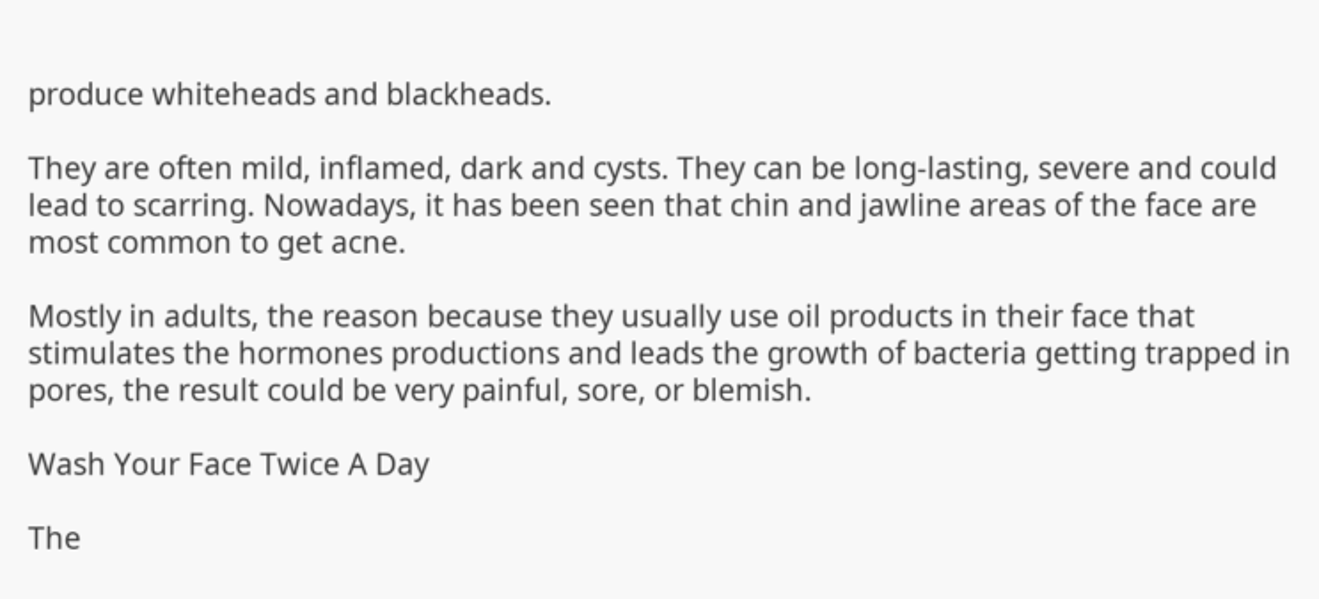produce whiteheads and blackheads.

They are often mild, inflamed, dark and cysts. They can be long-lasting, severe and could lead to scarring. Nowadays, it has been seen that chin and jawline areas of the face are most common to get acne.

Mostly in adults, the reason because they usually use oil products in their face that stimulates the hormones productions and leads the growth of bacteria getting trapped in pores, the result could be very painful, sore, or blemish.

Wash Your Face Twice A Day

The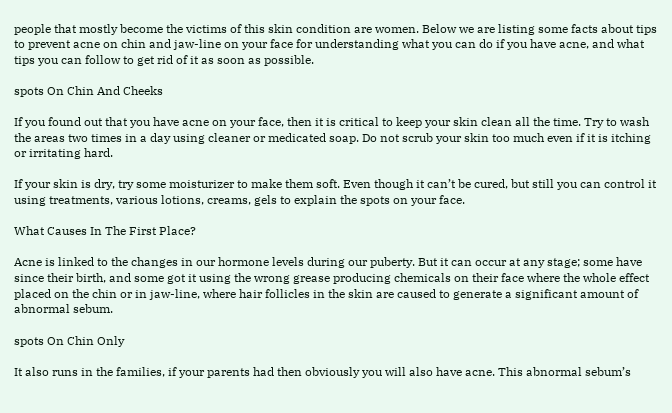people that mostly become the victims of this skin condition are women. Below we are listing some facts about tips to prevent acne on chin and jaw-line on your face for understanding what you can do if you have acne, and what tips you can follow to get rid of it as soon as possible.

spots On Chin And Cheeks

If you found out that you have acne on your face, then it is critical to keep your skin clean all the time. Try to wash the areas two times in a day using cleaner or medicated soap. Do not scrub your skin too much even if it is itching or irritating hard.

If your skin is dry, try some moisturizer to make them soft. Even though it can’t be cured, but still you can control it using treatments, various lotions, creams, gels to explain the spots on your face.

What Causes In The First Place?

Acne is linked to the changes in our hormone levels during our puberty. But it can occur at any stage; some have since their birth, and some got it using the wrong grease producing chemicals on their face where the whole effect placed on the chin or in jaw-line, where hair follicles in the skin are caused to generate a significant amount of abnormal sebum.

spots On Chin Only

It also runs in the families, if your parents had then obviously you will also have acne. This abnormal sebum’s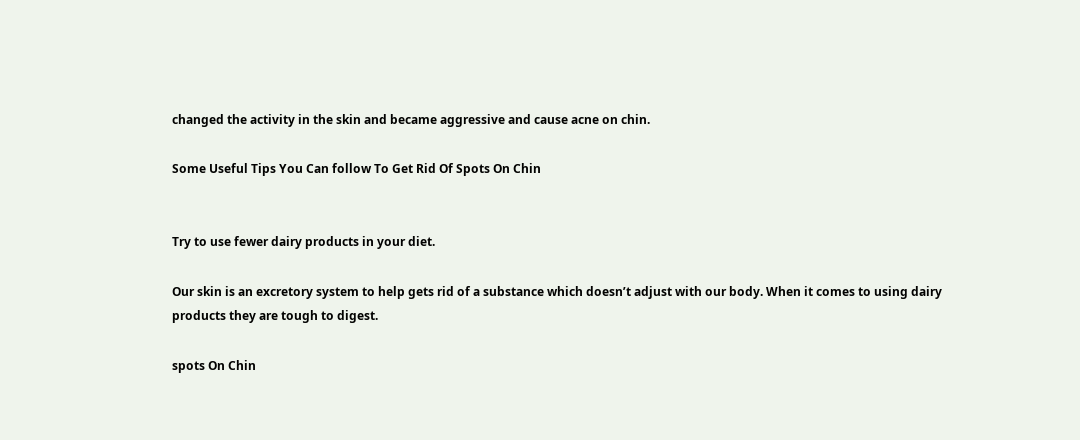changed the activity in the skin and became aggressive and cause acne on chin.

Some Useful Tips You Can follow To Get Rid Of Spots On Chin


Try to use fewer dairy products in your diet.

Our skin is an excretory system to help gets rid of a substance which doesn’t adjust with our body. When it comes to using dairy products they are tough to digest.

spots On Chin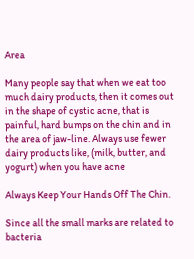Area

Many people say that when we eat too much dairy products, then it comes out in the shape of cystic acne, that is painful, hard bumps on the chin and in the area of jaw-line. Always use fewer dairy products like, (milk, butter, and yogurt) when you have acne

Always Keep Your Hands Off The Chin.

Since all the small marks are related to bacteria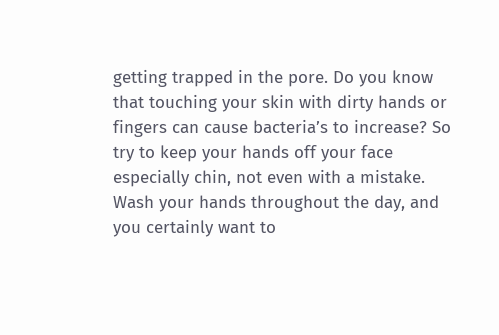getting trapped in the pore. Do you know that touching your skin with dirty hands or fingers can cause bacteria’s to increase? So try to keep your hands off your face especially chin, not even with a mistake. Wash your hands throughout the day, and you certainly want to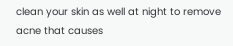clean your skin as well at night to remove acne that causes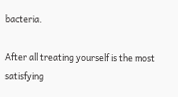bacteria.

After all treating yourself is the most satisfying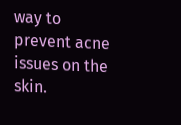way to prevent acne issues on the skin.